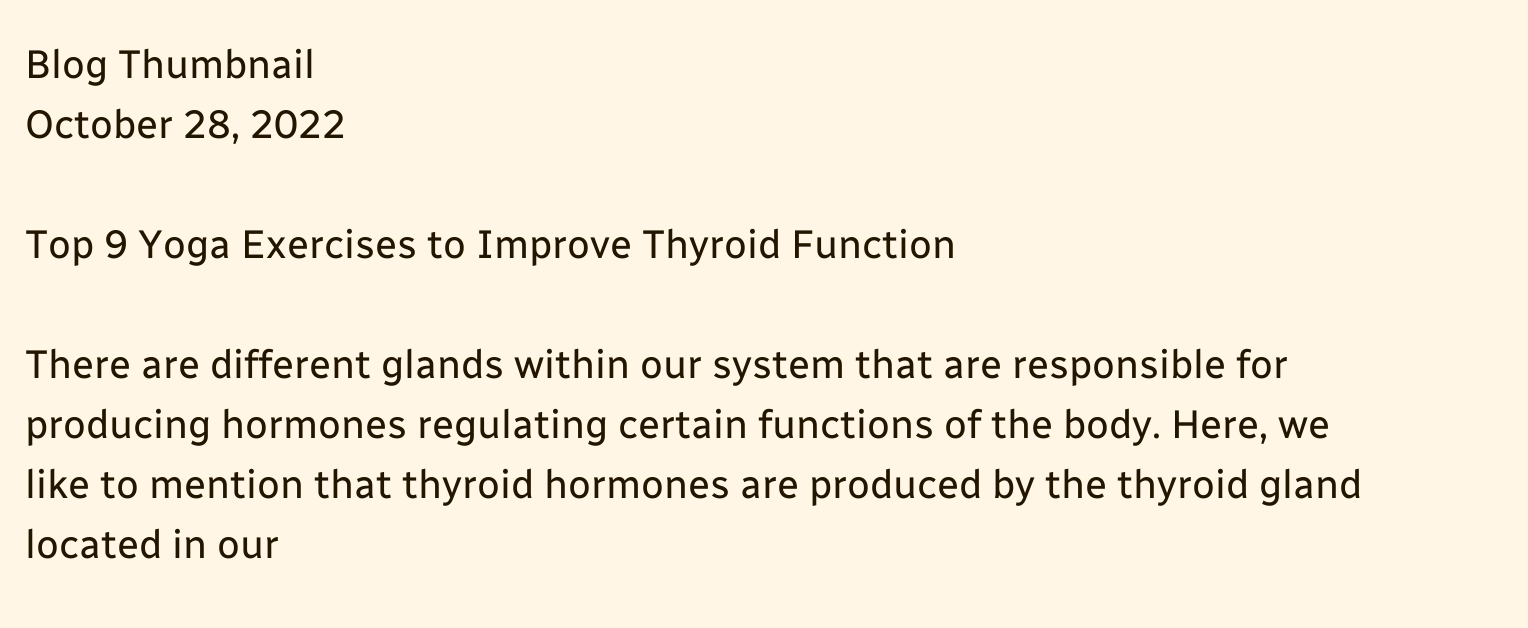Blog Thumbnail
October 28, 2022

Top 9 Yoga Exercises to Improve Thyroid Function

There are different glands within our system that are responsible for producing hormones regulating certain functions of the body. Here, we like to mention that thyroid hormones are produced by the thyroid gland located in our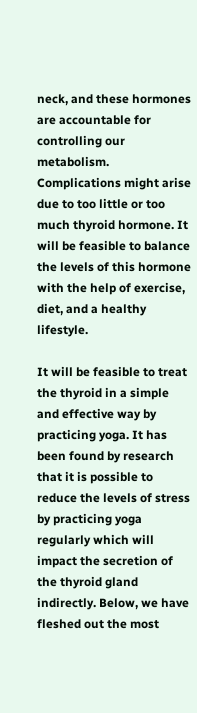neck, and these hormones are accountable for controlling our metabolism. Complications might arise due to too little or too much thyroid hormone. It will be feasible to balance the levels of this hormone with the help of exercise, diet, and a healthy lifestyle.

It will be feasible to treat the thyroid in a simple and effective way by practicing yoga. It has been found by research that it is possible to reduce the levels of stress by practicing yoga regularly which will impact the secretion of the thyroid gland indirectly. Below, we have fleshed out the most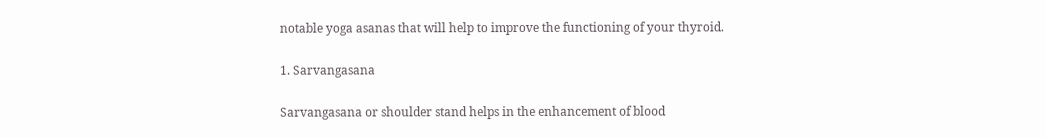notable yoga asanas that will help to improve the functioning of your thyroid.

1. Sarvangasana

Sarvangasana or shoulder stand helps in the enhancement of blood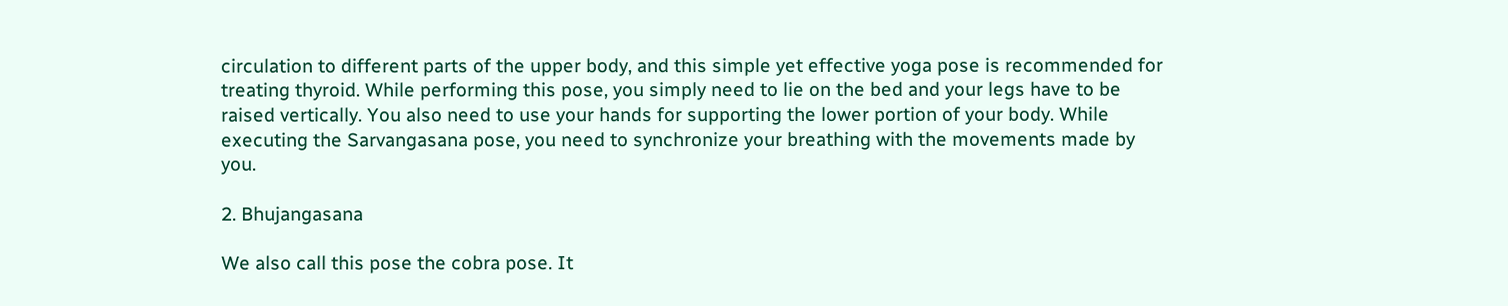circulation to different parts of the upper body, and this simple yet effective yoga pose is recommended for treating thyroid. While performing this pose, you simply need to lie on the bed and your legs have to be raised vertically. You also need to use your hands for supporting the lower portion of your body. While executing the Sarvangasana pose, you need to synchronize your breathing with the movements made by you.

2. Bhujangasana

We also call this pose the cobra pose. It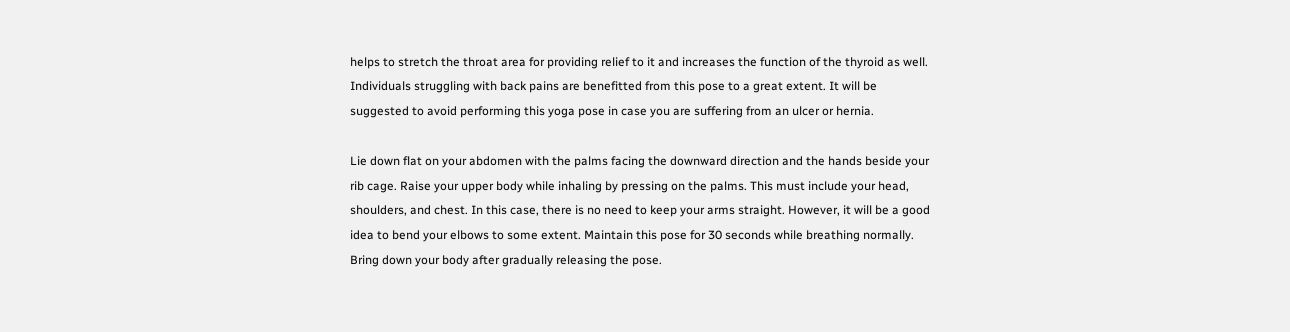helps to stretch the throat area for providing relief to it and increases the function of the thyroid as well. Individuals struggling with back pains are benefitted from this pose to a great extent. It will be suggested to avoid performing this yoga pose in case you are suffering from an ulcer or hernia.

Lie down flat on your abdomen with the palms facing the downward direction and the hands beside your rib cage. Raise your upper body while inhaling by pressing on the palms. This must include your head, shoulders, and chest. In this case, there is no need to keep your arms straight. However, it will be a good idea to bend your elbows to some extent. Maintain this pose for 30 seconds while breathing normally. Bring down your body after gradually releasing the pose.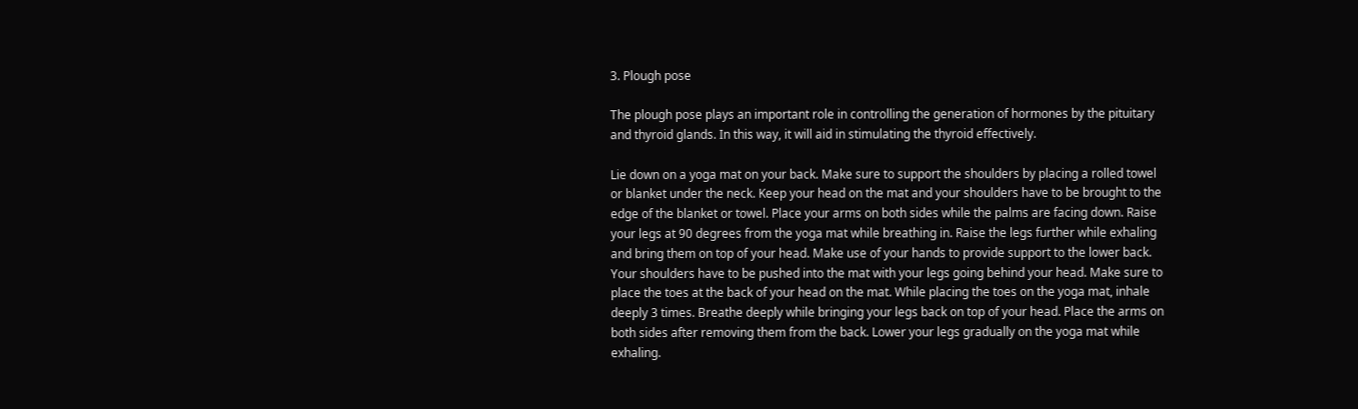3. Plough pose

The plough pose plays an important role in controlling the generation of hormones by the pituitary and thyroid glands. In this way, it will aid in stimulating the thyroid effectively.

Lie down on a yoga mat on your back. Make sure to support the shoulders by placing a rolled towel or blanket under the neck. Keep your head on the mat and your shoulders have to be brought to the edge of the blanket or towel. Place your arms on both sides while the palms are facing down. Raise your legs at 90 degrees from the yoga mat while breathing in. Raise the legs further while exhaling and bring them on top of your head. Make use of your hands to provide support to the lower back. Your shoulders have to be pushed into the mat with your legs going behind your head. Make sure to place the toes at the back of your head on the mat. While placing the toes on the yoga mat, inhale deeply 3 times. Breathe deeply while bringing your legs back on top of your head. Place the arms on both sides after removing them from the back. Lower your legs gradually on the yoga mat while exhaling.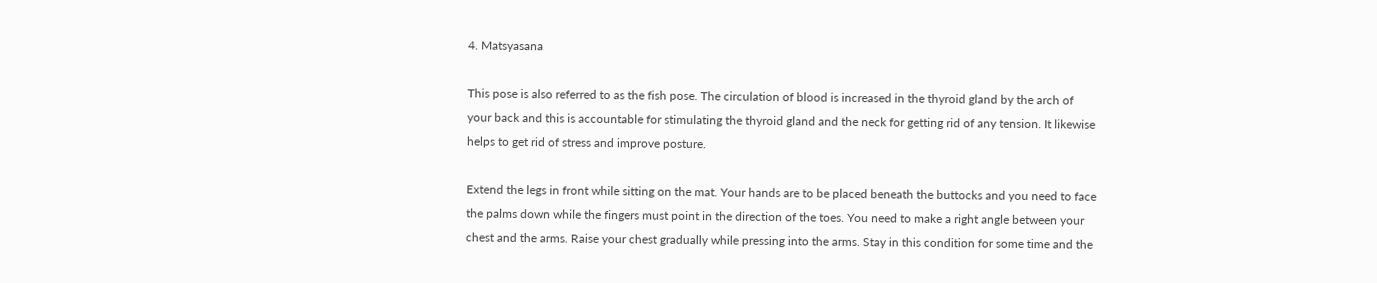4. Matsyasana

This pose is also referred to as the fish pose. The circulation of blood is increased in the thyroid gland by the arch of your back and this is accountable for stimulating the thyroid gland and the neck for getting rid of any tension. It likewise helps to get rid of stress and improve posture.

Extend the legs in front while sitting on the mat. Your hands are to be placed beneath the buttocks and you need to face the palms down while the fingers must point in the direction of the toes. You need to make a right angle between your chest and the arms. Raise your chest gradually while pressing into the arms. Stay in this condition for some time and the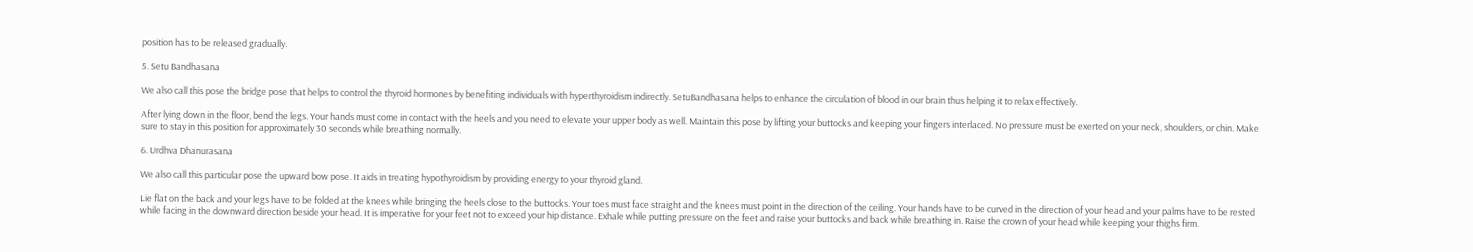position has to be released gradually.

5. Setu Bandhasana

We also call this pose the bridge pose that helps to control the thyroid hormones by benefiting individuals with hyperthyroidism indirectly. SetuBandhasana helps to enhance the circulation of blood in our brain thus helping it to relax effectively.

After lying down in the floor, bend the legs. Your hands must come in contact with the heels and you need to elevate your upper body as well. Maintain this pose by lifting your buttocks and keeping your fingers interlaced. No pressure must be exerted on your neck, shoulders, or chin. Make sure to stay in this position for approximately 30 seconds while breathing normally.

6. Urdhva Dhanurasana

We also call this particular pose the upward bow pose. It aids in treating hypothyroidism by providing energy to your thyroid gland.

Lie flat on the back and your legs have to be folded at the knees while bringing the heels close to the buttocks. Your toes must face straight and the knees must point in the direction of the ceiling. Your hands have to be curved in the direction of your head and your palms have to be rested while facing in the downward direction beside your head. It is imperative for your feet not to exceed your hip distance. Exhale while putting pressure on the feet and raise your buttocks and back while breathing in. Raise the crown of your head while keeping your thighs firm.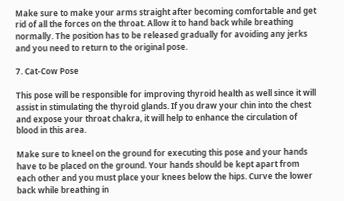Make sure to make your arms straight after becoming comfortable and get rid of all the forces on the throat. Allow it to hand back while breathing normally. The position has to be released gradually for avoiding any jerks and you need to return to the original pose.

7. Cat-Cow Pose

This pose will be responsible for improving thyroid health as well since it will assist in stimulating the thyroid glands. If you draw your chin into the chest and expose your throat chakra, it will help to enhance the circulation of blood in this area.

Make sure to kneel on the ground for executing this pose and your hands have to be placed on the ground. Your hands should be kept apart from each other and you must place your knees below the hips. Curve the lower back while breathing in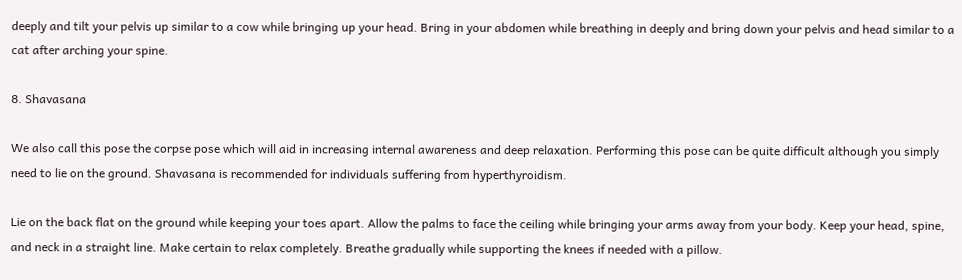deeply and tilt your pelvis up similar to a cow while bringing up your head. Bring in your abdomen while breathing in deeply and bring down your pelvis and head similar to a cat after arching your spine.

8. Shavasana

We also call this pose the corpse pose which will aid in increasing internal awareness and deep relaxation. Performing this pose can be quite difficult although you simply need to lie on the ground. Shavasana is recommended for individuals suffering from hyperthyroidism.

Lie on the back flat on the ground while keeping your toes apart. Allow the palms to face the ceiling while bringing your arms away from your body. Keep your head, spine, and neck in a straight line. Make certain to relax completely. Breathe gradually while supporting the knees if needed with a pillow.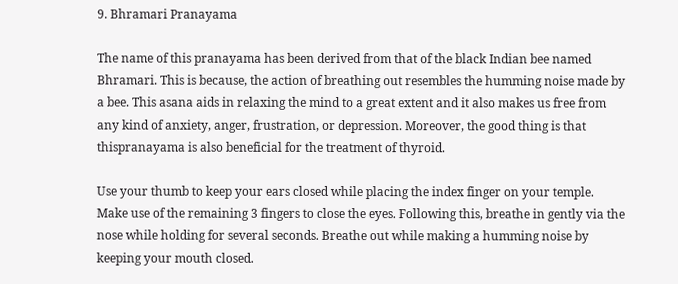9. Bhramari Pranayama

The name of this pranayama has been derived from that of the black Indian bee named Bhramari. This is because, the action of breathing out resembles the humming noise made by a bee. This asana aids in relaxing the mind to a great extent and it also makes us free from any kind of anxiety, anger, frustration, or depression. Moreover, the good thing is that thispranayama is also beneficial for the treatment of thyroid.

Use your thumb to keep your ears closed while placing the index finger on your temple. Make use of the remaining 3 fingers to close the eyes. Following this, breathe in gently via the nose while holding for several seconds. Breathe out while making a humming noise by keeping your mouth closed.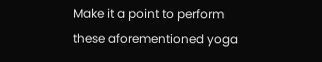Make it a point to perform these aforementioned yoga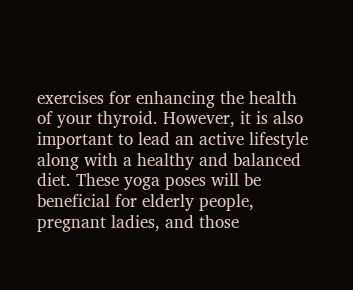exercises for enhancing the health of your thyroid. However, it is also important to lead an active lifestyle along with a healthy and balanced diet. These yoga poses will be beneficial for elderly people, pregnant ladies, and those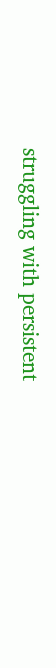struggling with persistent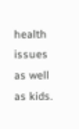health issues as well as kids.